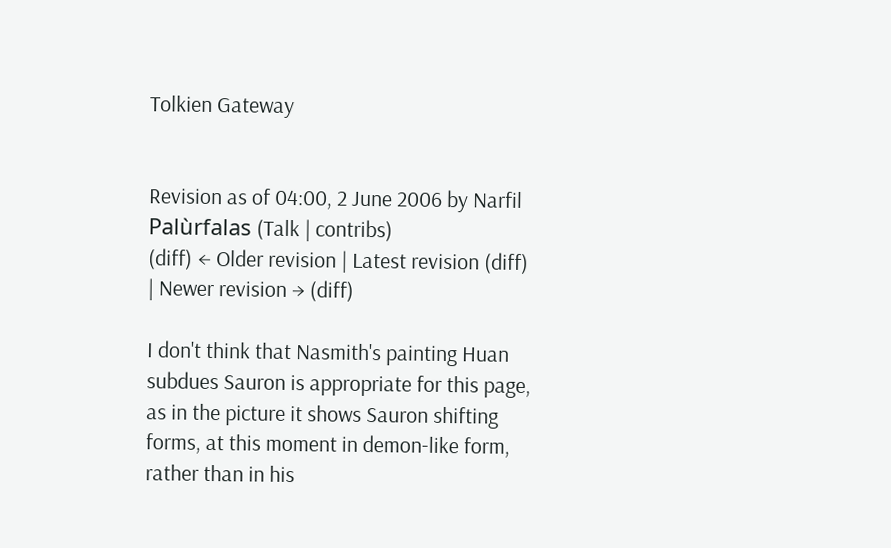Tolkien Gateway


Revision as of 04:00, 2 June 2006 by Narfil Palùrfalas (Talk | contribs)
(diff) ← Older revision | Latest revision (diff) | Newer revision → (diff)

I don't think that Nasmith's painting Huan subdues Sauron is appropriate for this page, as in the picture it shows Sauron shifting forms, at this moment in demon-like form, rather than in his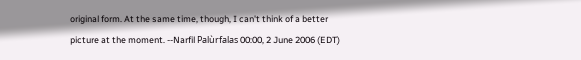original form. At the same time, though, I can't think of a better picture at the moment. --Narfil Palùrfalas 00:00, 2 June 2006 (EDT)